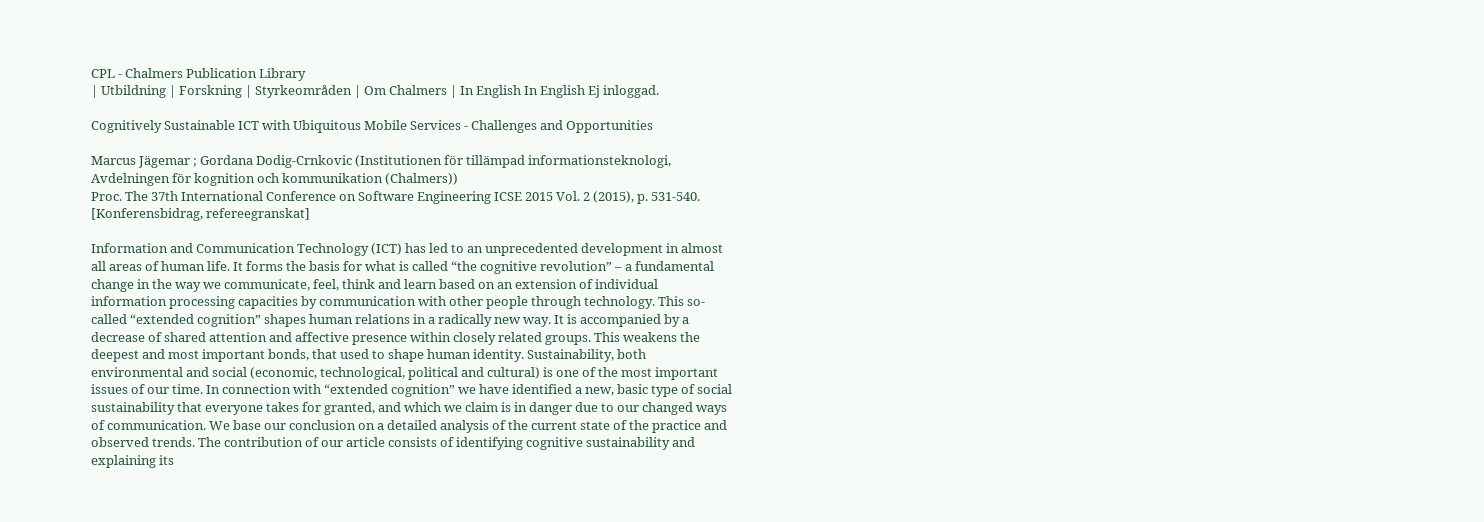CPL - Chalmers Publication Library
| Utbildning | Forskning | Styrkeområden | Om Chalmers | In English In English Ej inloggad.

Cognitively Sustainable ICT with Ubiquitous Mobile Services - Challenges and Opportunities

Marcus Jägemar ; Gordana Dodig-Crnkovic (Institutionen för tillämpad informationsteknologi, Avdelningen för kognition och kommunikation (Chalmers))
Proc. The 37th International Conference on Software Engineering ICSE 2015 Vol. 2 (2015), p. 531-540.
[Konferensbidrag, refereegranskat]

Information and Communication Technology (ICT) has led to an unprecedented development in almost all areas of human life. It forms the basis for what is called “the cognitive revolution” – a fundamental change in the way we communicate, feel, think and learn based on an extension of individual information processing capacities by communication with other people through technology. This so-called “extended cognition” shapes human relations in a radically new way. It is accompanied by a decrease of shared attention and affective presence within closely related groups. This weakens the deepest and most important bonds, that used to shape human identity. Sustainability, both environmental and social (economic, technological, political and cultural) is one of the most important issues of our time. In connection with “extended cognition” we have identified a new, basic type of social sustainability that everyone takes for granted, and which we claim is in danger due to our changed ways of communication. We base our conclusion on a detailed analysis of the current state of the practice and observed trends. The contribution of our article consists of identifying cognitive sustainability and explaining its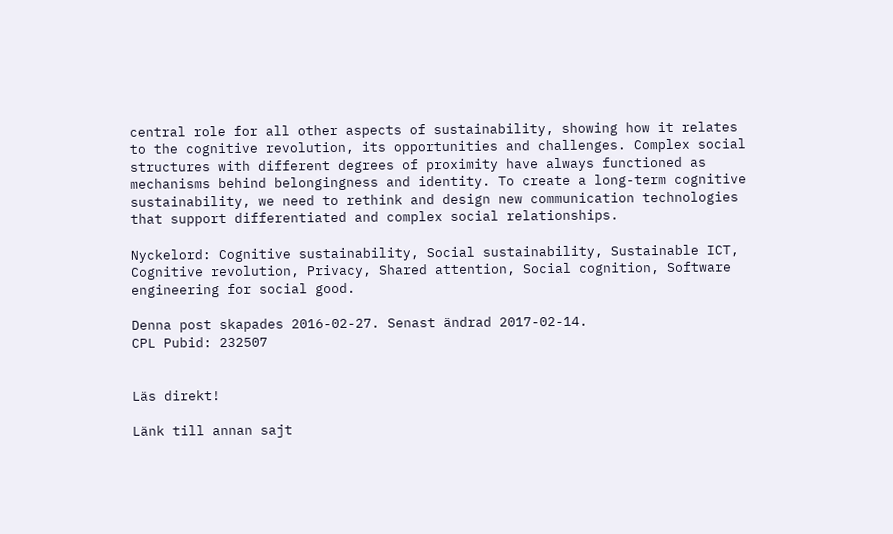central role for all other aspects of sustainability, showing how it relates to the cognitive revolution, its opportunities and challenges. Complex social structures with different degrees of proximity have always functioned as mechanisms behind belongingness and identity. To create a long-term cognitive sustainability, we need to rethink and design new communication technologies that support differentiated and complex social relationships.

Nyckelord: Cognitive sustainability, Social sustainability, Sustainable ICT, Cognitive revolution, Privacy, Shared attention, Social cognition, Software engineering for social good.

Denna post skapades 2016-02-27. Senast ändrad 2017-02-14.
CPL Pubid: 232507


Läs direkt!

Länk till annan sajt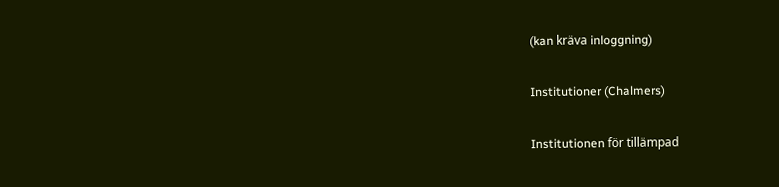(kan kräva inloggning)

Institutioner (Chalmers)

Institutionen för tillämpad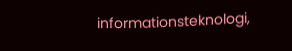informationsteknologi,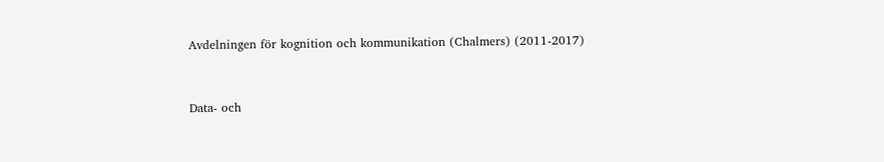Avdelningen för kognition och kommunikation (Chalmers) (2011-2017)


Data- och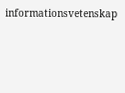informationsvetenskap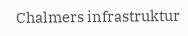Chalmers infrastruktur